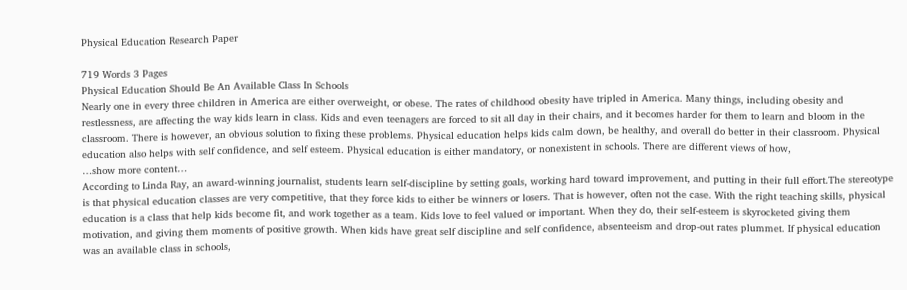Physical Education Research Paper

719 Words 3 Pages
Physical Education Should Be An Available Class In Schools
Nearly one in every three children in America are either overweight, or obese. The rates of childhood obesity have tripled in America. Many things, including obesity and restlessness, are affecting the way kids learn in class. Kids and even teenagers are forced to sit all day in their chairs, and it becomes harder for them to learn and bloom in the classroom. There is however, an obvious solution to fixing these problems. Physical education helps kids calm down, be healthy, and overall do better in their classroom. Physical education also helps with self confidence, and self esteem. Physical education is either mandatory, or nonexistent in schools. There are different views of how,
…show more content…
According to Linda Ray, an award-winning journalist, students learn self-discipline by setting goals, working hard toward improvement, and putting in their full effort.The stereotype is that physical education classes are very competitive, that they force kids to either be winners or losers. That is however, often not the case. With the right teaching skills, physical education is a class that help kids become fit, and work together as a team. Kids love to feel valued or important. When they do, their self-esteem is skyrocketed giving them motivation, and giving them moments of positive growth. When kids have great self discipline and self confidence, absenteeism and drop-out rates plummet. If physical education was an available class in schools,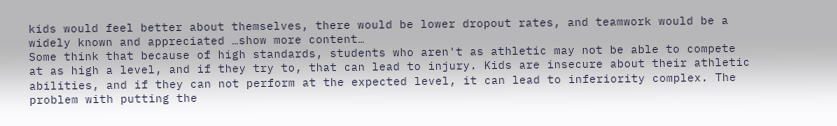kids would feel better about themselves, there would be lower dropout rates, and teamwork would be a widely known and appreciated …show more content…
Some think that because of high standards, students who aren't as athletic may not be able to compete at as high a level, and if they try to, that can lead to injury. Kids are insecure about their athletic abilities, and if they can not perform at the expected level, it can lead to inferiority complex. The problem with putting the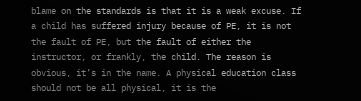blame on the standards is that it is a weak excuse. If a child has suffered injury because of PE, it is not the fault of PE, but the fault of either the instructor, or frankly, the child. The reason is obvious, it’s in the name. A physical education class should not be all physical, it is the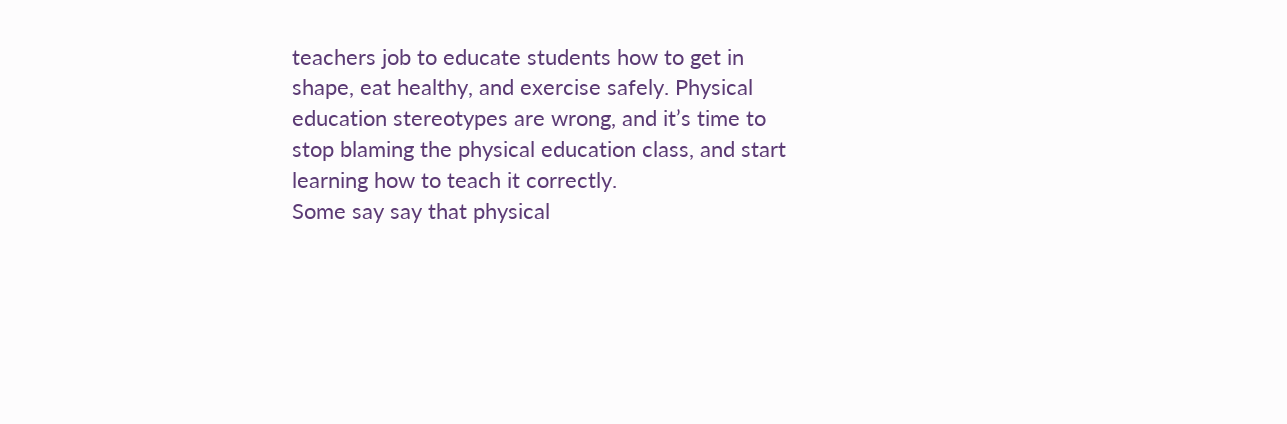teachers job to educate students how to get in shape, eat healthy, and exercise safely. Physical education stereotypes are wrong, and it’s time to stop blaming the physical education class, and start learning how to teach it correctly.
Some say say that physical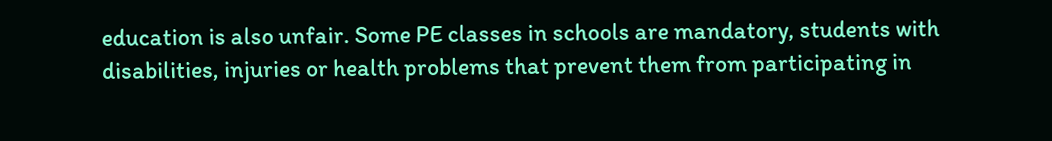education is also unfair. Some PE classes in schools are mandatory, students with disabilities, injuries or health problems that prevent them from participating in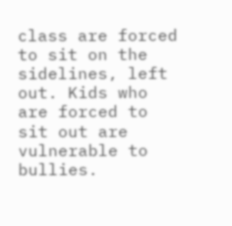class are forced to sit on the sidelines, left out. Kids who are forced to sit out are vulnerable to bullies.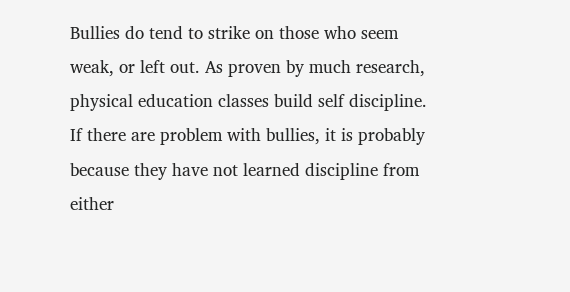Bullies do tend to strike on those who seem weak, or left out. As proven by much research, physical education classes build self discipline. If there are problem with bullies, it is probably because they have not learned discipline from either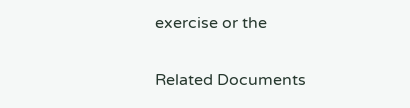exercise or the

Related Documents